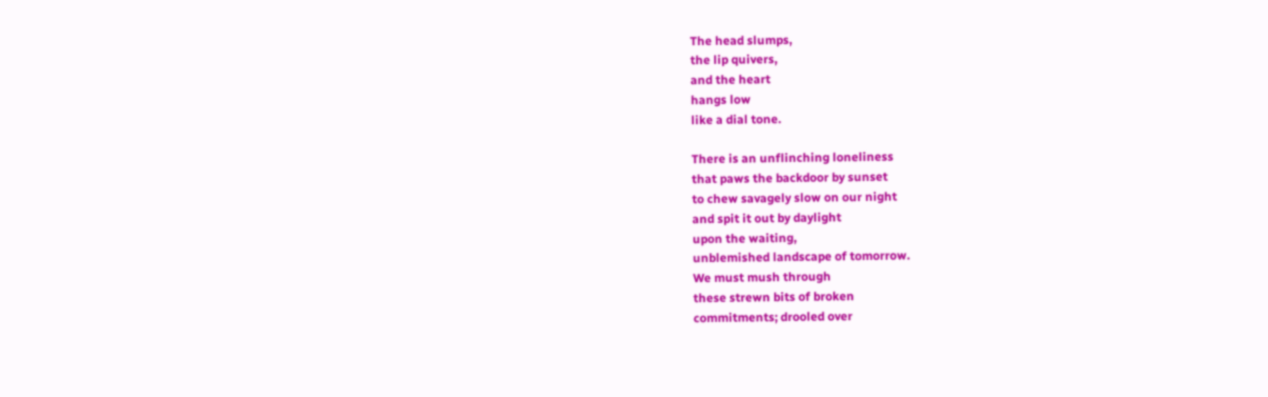The head slumps,
the lip quivers,
and the heart
hangs low
like a dial tone.

There is an unflinching loneliness
that paws the backdoor by sunset
to chew savagely slow on our night
and spit it out by daylight
upon the waiting,
unblemished landscape of tomorrow.
We must mush through
these strewn bits of broken
commitments; drooled over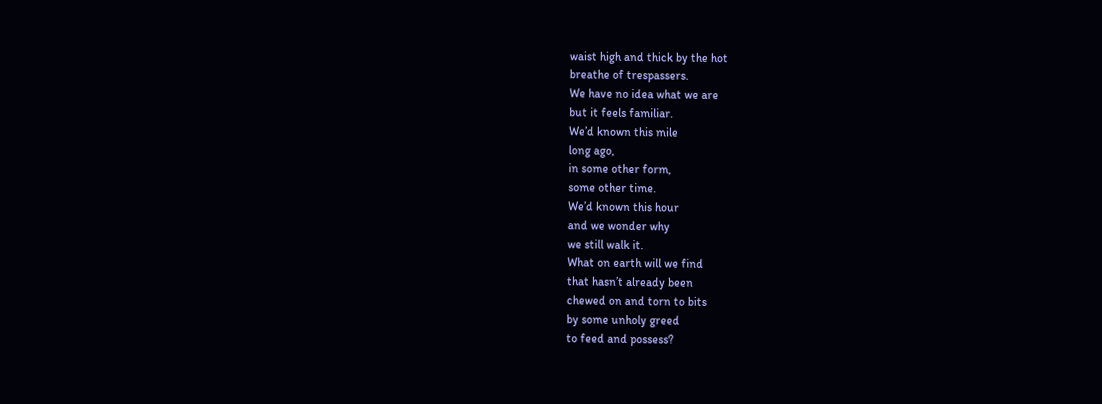waist high and thick by the hot
breathe of trespassers.
We have no idea what we are
but it feels familiar.
We’d known this mile
long ago,
in some other form,
some other time.
We’d known this hour
and we wonder why
we still walk it.
What on earth will we find
that hasn’t already been
chewed on and torn to bits
by some unholy greed
to feed and possess?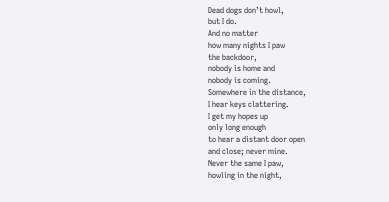Dead dogs don’t howl,
but I do.
And no matter
how many nights I paw
the backdoor,
nobody is home and
nobody is coming.
Somewhere in the distance,
I hear keys clattering.
I get my hopes up
only long enough
to hear a distant door open
and close; never mine.
Never the same I paw,
howling in the night,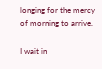longing for the mercy
of morning to arrive.

I wait in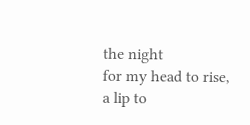the night
for my head to rise,
a lip to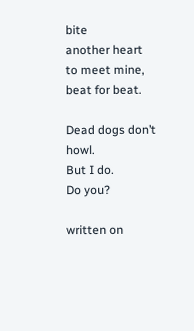bite
another heart
to meet mine,
beat for beat.

Dead dogs don’t howl.
But I do.
Do you?

written on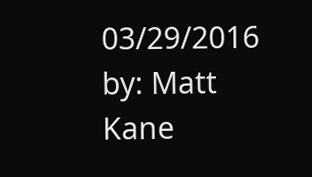03/29/2016 by: Matt Kane